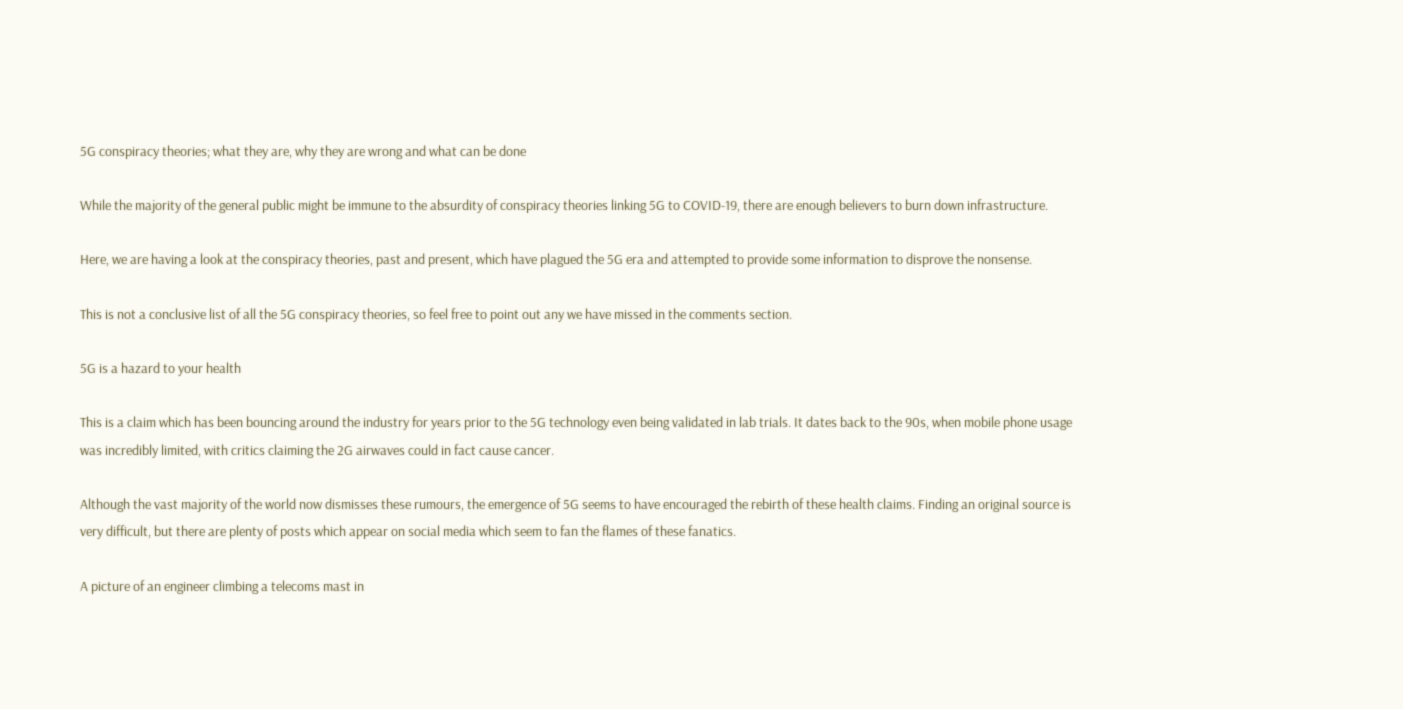5G conspiracy theories; what they are, why they are wrong and what can be done

While the majority of the general public might be immune to the absurdity of conspiracy theories linking 5G to COVID-19, there are enough believers to burn down infrastructure.

Here, we are having a look at the conspiracy theories, past and present, which have plagued the 5G era and attempted to provide some information to disprove the nonsense.

This is not a conclusive list of all the 5G conspiracy theories, so feel free to point out any we have missed in the comments section.

5G is a hazard to your health

This is a claim which has been bouncing around the industry for years prior to the 5G technology even being validated in lab trials. It dates back to the 90s, when mobile phone usage was incredibly limited, with critics claiming the 2G airwaves could in fact cause cancer.

Although the vast majority of the world now dismisses these rumours, the emergence of 5G seems to have encouraged the rebirth of these health claims. Finding an original source is very difficult, but there are plenty of posts which appear on social media which seem to fan the flames of these fanatics.

A picture of an engineer climbing a telecoms mast in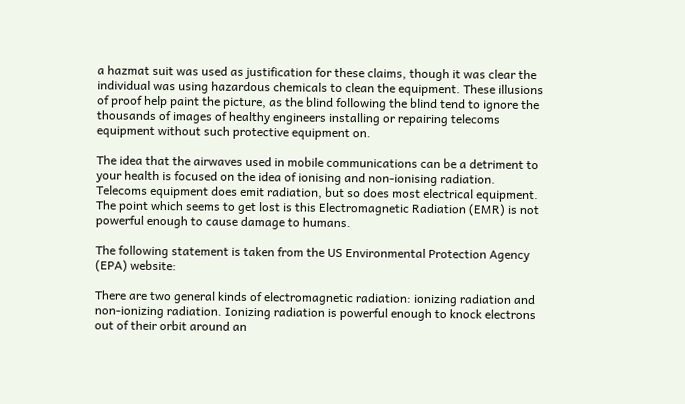a hazmat suit was used as justification for these claims, though it was clear the individual was using hazardous chemicals to clean the equipment. These illusions of proof help paint the picture, as the blind following the blind tend to ignore the thousands of images of healthy engineers installing or repairing telecoms equipment without such protective equipment on.

The idea that the airwaves used in mobile communications can be a detriment to your health is focused on the idea of ionising and non-ionising radiation. Telecoms equipment does emit radiation, but so does most electrical equipment. The point which seems to get lost is this Electromagnetic Radiation (EMR) is not powerful enough to cause damage to humans.

The following statement is taken from the US Environmental Protection Agency (EPA) website:

There are two general kinds of electromagnetic radiation: ionizing radiation and non-ionizing radiation. Ionizing radiation is powerful enough to knock electrons out of their orbit around an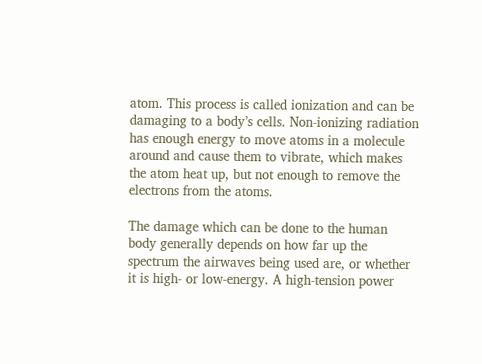atom. This process is called ionization and can be damaging to a body’s cells. Non-ionizing radiation has enough energy to move atoms in a molecule around and cause them to vibrate, which makes the atom heat up, but not enough to remove the electrons from the atoms.

The damage which can be done to the human body generally depends on how far up the spectrum the airwaves being used are, or whether it is high- or low-energy. A high-tension power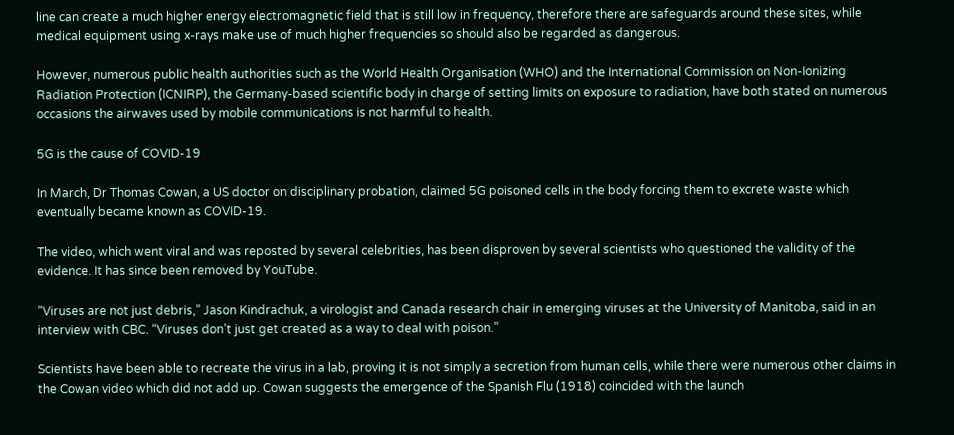line can create a much higher energy electromagnetic field that is still low in frequency, therefore there are safeguards around these sites, while medical equipment using x-rays make use of much higher frequencies so should also be regarded as dangerous.

However, numerous public health authorities such as the World Health Organisation (WHO) and the International Commission on Non-Ionizing Radiation Protection (ICNIRP), the Germany-based scientific body in charge of setting limits on exposure to radiation, have both stated on numerous occasions the airwaves used by mobile communications is not harmful to health.

5G is the cause of COVID-19

In March, Dr Thomas Cowan, a US doctor on disciplinary probation, claimed 5G poisoned cells in the body forcing them to excrete waste which eventually became known as COVID-19.

The video, which went viral and was reposted by several celebrities, has been disproven by several scientists who questioned the validity of the evidence. It has since been removed by YouTube.

“Viruses are not just debris,” Jason Kindrachuk, a virologist and Canada research chair in emerging viruses at the University of Manitoba, said in an interview with CBC. “Viruses don’t just get created as a way to deal with poison.”

Scientists have been able to recreate the virus in a lab, proving it is not simply a secretion from human cells, while there were numerous other claims in the Cowan video which did not add up. Cowan suggests the emergence of the Spanish Flu (1918) coincided with the launch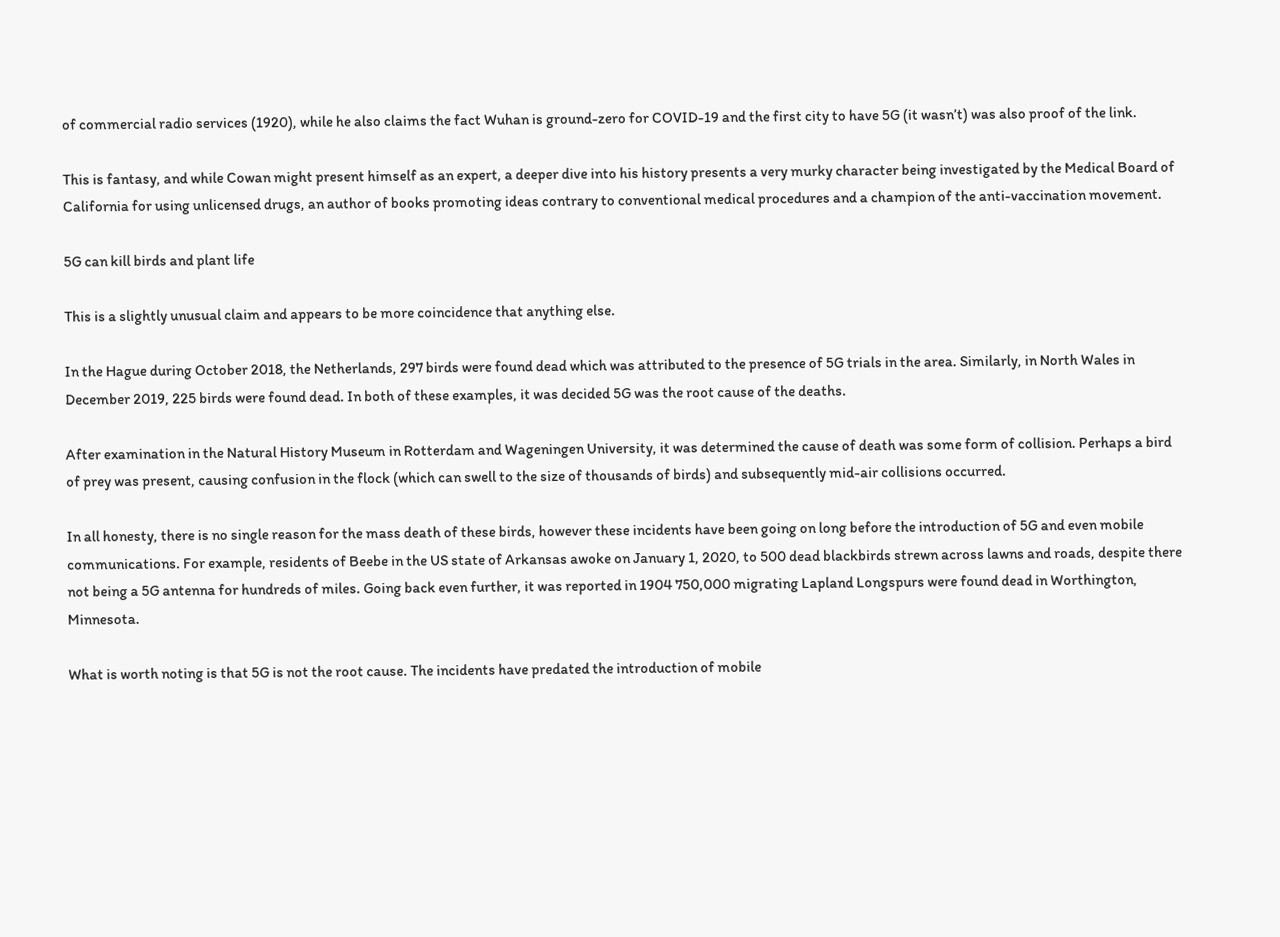of commercial radio services (1920), while he also claims the fact Wuhan is ground-zero for COVID-19 and the first city to have 5G (it wasn’t) was also proof of the link.

This is fantasy, and while Cowan might present himself as an expert, a deeper dive into his history presents a very murky character being investigated by the Medical Board of California for using unlicensed drugs, an author of books promoting ideas contrary to conventional medical procedures and a champion of the anti-vaccination movement.

5G can kill birds and plant life

This is a slightly unusual claim and appears to be more coincidence that anything else.

In the Hague during October 2018, the Netherlands, 297 birds were found dead which was attributed to the presence of 5G trials in the area. Similarly, in North Wales in December 2019, 225 birds were found dead. In both of these examples, it was decided 5G was the root cause of the deaths.

After examination in the Natural History Museum in Rotterdam and Wageningen University, it was determined the cause of death was some form of collision. Perhaps a bird of prey was present, causing confusion in the flock (which can swell to the size of thousands of birds) and subsequently mid-air collisions occurred.

In all honesty, there is no single reason for the mass death of these birds, however these incidents have been going on long before the introduction of 5G and even mobile communications. For example, residents of Beebe in the US state of Arkansas awoke on January 1, 2020, to 500 dead blackbirds strewn across lawns and roads, despite there not being a 5G antenna for hundreds of miles. Going back even further, it was reported in 1904 750,000 migrating Lapland Longspurs were found dead in Worthington, Minnesota.

What is worth noting is that 5G is not the root cause. The incidents have predated the introduction of mobile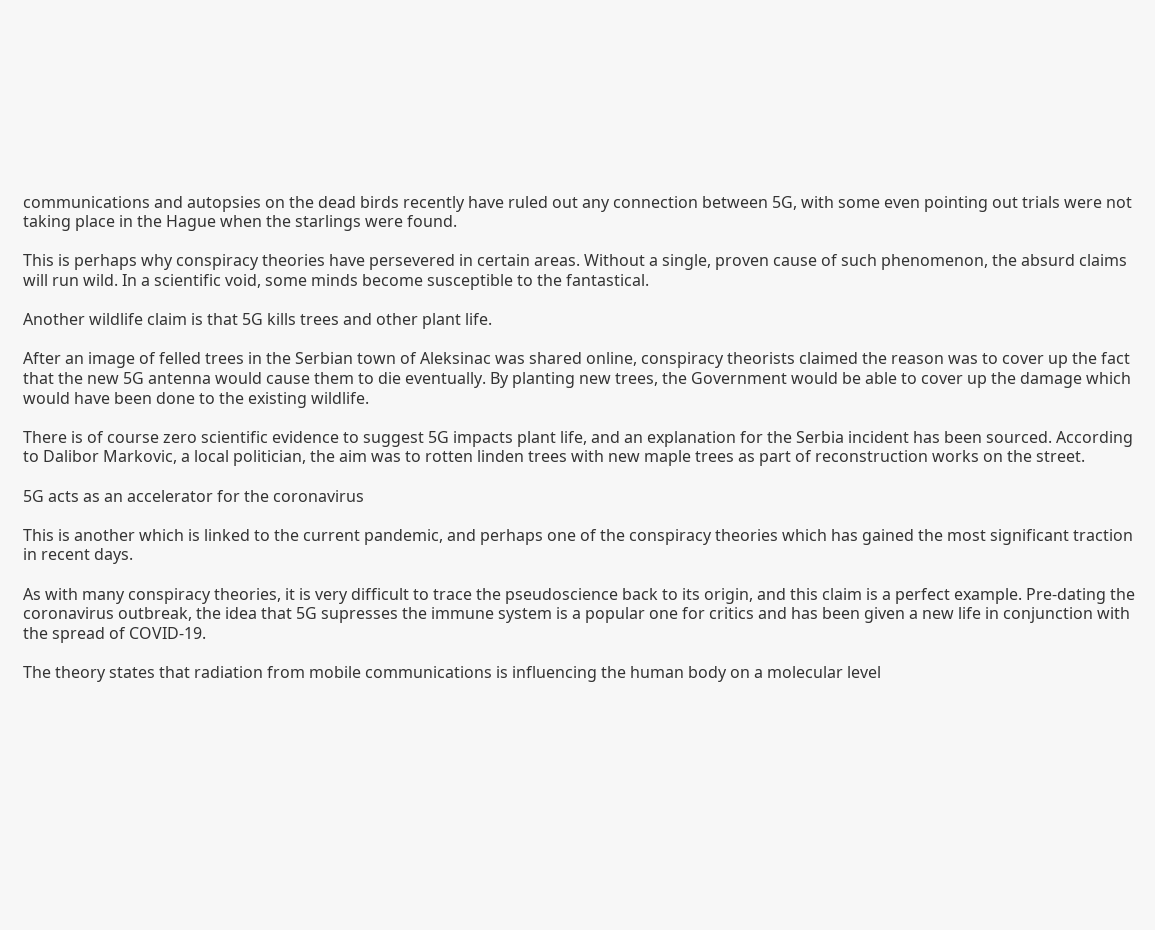communications and autopsies on the dead birds recently have ruled out any connection between 5G, with some even pointing out trials were not taking place in the Hague when the starlings were found.

This is perhaps why conspiracy theories have persevered in certain areas. Without a single, proven cause of such phenomenon, the absurd claims will run wild. In a scientific void, some minds become susceptible to the fantastical.

Another wildlife claim is that 5G kills trees and other plant life.

After an image of felled trees in the Serbian town of Aleksinac was shared online, conspiracy theorists claimed the reason was to cover up the fact that the new 5G antenna would cause them to die eventually. By planting new trees, the Government would be able to cover up the damage which would have been done to the existing wildlife.

There is of course zero scientific evidence to suggest 5G impacts plant life, and an explanation for the Serbia incident has been sourced. According to Dalibor Markovic, a local politician, the aim was to rotten linden trees with new maple trees as part of reconstruction works on the street.

5G acts as an accelerator for the coronavirus

This is another which is linked to the current pandemic, and perhaps one of the conspiracy theories which has gained the most significant traction in recent days.

As with many conspiracy theories, it is very difficult to trace the pseudoscience back to its origin, and this claim is a perfect example. Pre-dating the coronavirus outbreak, the idea that 5G supresses the immune system is a popular one for critics and has been given a new life in conjunction with the spread of COVID-19.

The theory states that radiation from mobile communications is influencing the human body on a molecular level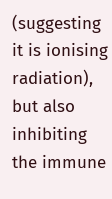(suggesting it is ionising radiation), but also inhibiting the immune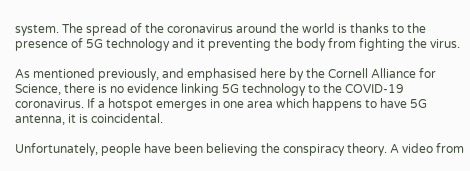system. The spread of the coronavirus around the world is thanks to the presence of 5G technology and it preventing the body from fighting the virus.

As mentioned previously, and emphasised here by the Cornell Alliance for Science, there is no evidence linking 5G technology to the COVID-19 coronavirus. If a hotspot emerges in one area which happens to have 5G antenna, it is coincidental.

Unfortunately, people have been believing the conspiracy theory. A video from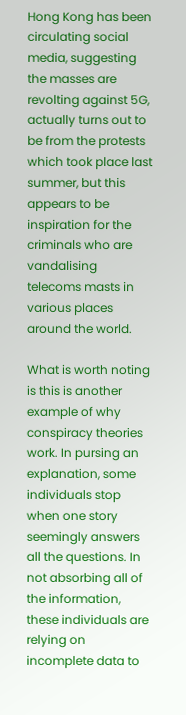Hong Kong has been circulating social media, suggesting the masses are revolting against 5G, actually turns out to be from the protests which took place last summer, but this appears to be inspiration for the criminals who are vandalising telecoms masts in various places around the world.

What is worth noting is this is another example of why conspiracy theories work. In pursing an explanation, some individuals stop when one story seemingly answers all the questions. In not absorbing all of the information, these individuals are relying on incomplete data to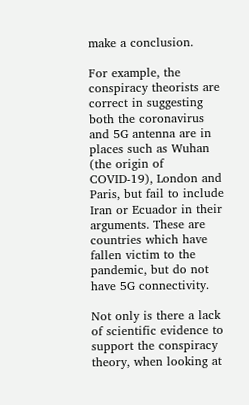make a conclusion.

For example, the conspiracy theorists are correct in suggesting both the coronavirus and 5G antenna are in places such as Wuhan (the origin of COVID-19), London and Paris, but fail to include Iran or Ecuador in their arguments. These are countries which have fallen victim to the pandemic, but do not have 5G connectivity.

Not only is there a lack of scientific evidence to support the conspiracy theory, when looking at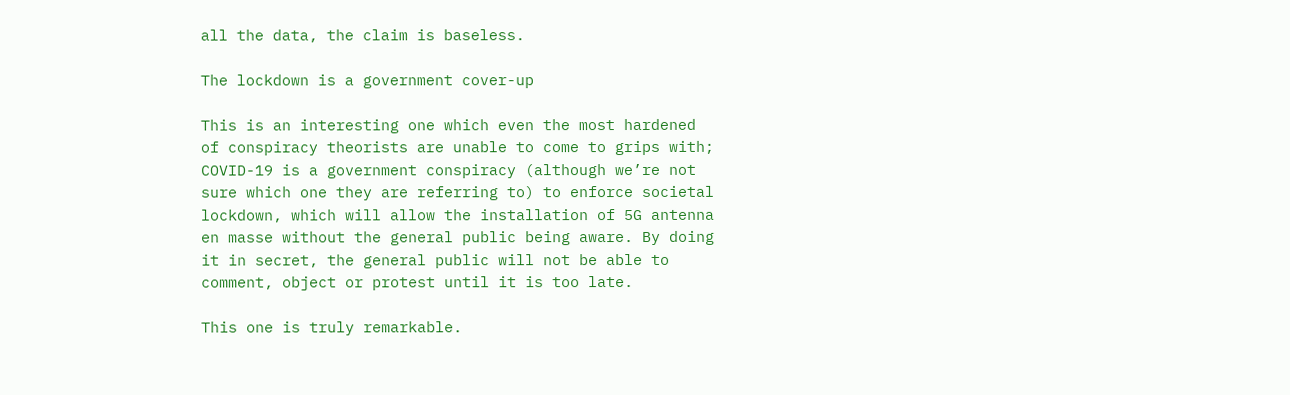all the data, the claim is baseless.

The lockdown is a government cover-up

This is an interesting one which even the most hardened of conspiracy theorists are unable to come to grips with; COVID-19 is a government conspiracy (although we’re not sure which one they are referring to) to enforce societal lockdown, which will allow the installation of 5G antenna en masse without the general public being aware. By doing it in secret, the general public will not be able to comment, object or protest until it is too late.

This one is truly remarkable.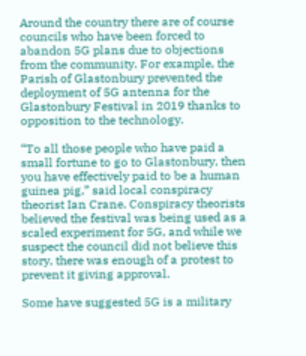Around the country there are of course councils who have been forced to abandon 5G plans due to objections from the community. For example, the Parish of Glastonbury prevented the deployment of 5G antenna for the Glastonbury Festival in 2019 thanks to opposition to the technology.

“To all those people who have paid a small fortune to go to Glastonbury, then you have effectively paid to be a human guinea pig,” said local conspiracy theorist Ian Crane. Conspiracy theorists believed the festival was being used as a scaled experiment for 5G, and while we suspect the council did not believe this story, there was enough of a protest to prevent it giving approval.

Some have suggested 5G is a military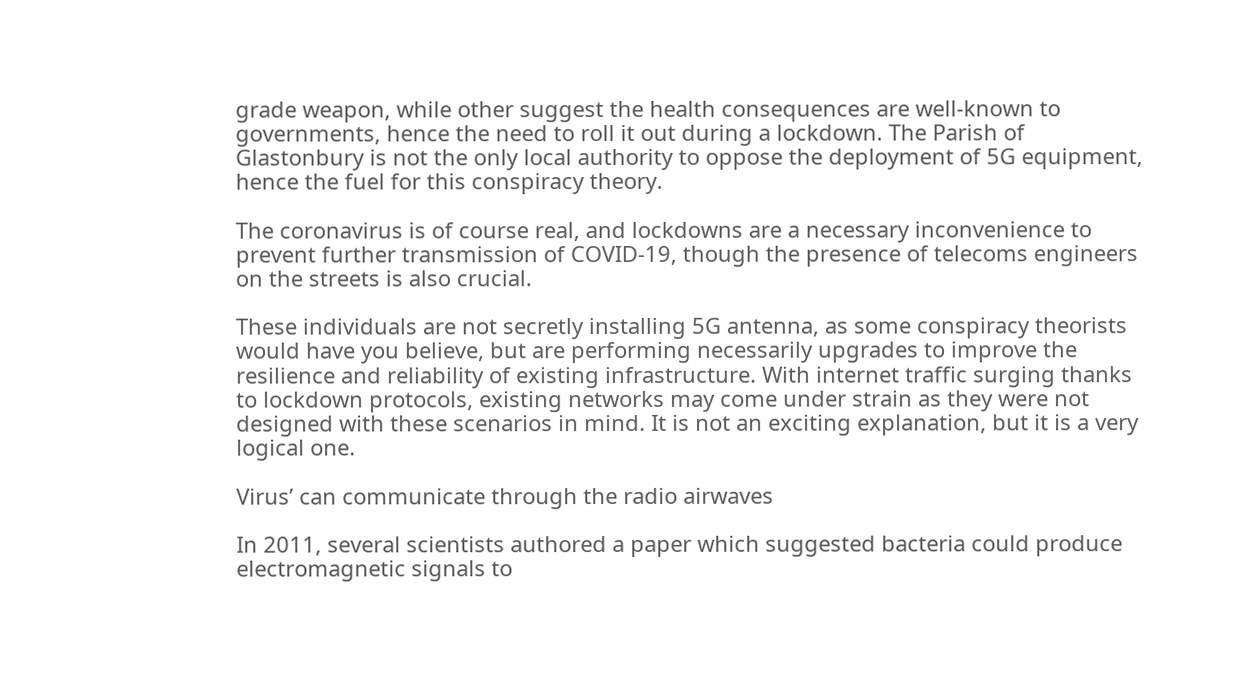grade weapon, while other suggest the health consequences are well-known to governments, hence the need to roll it out during a lockdown. The Parish of Glastonbury is not the only local authority to oppose the deployment of 5G equipment, hence the fuel for this conspiracy theory.

The coronavirus is of course real, and lockdowns are a necessary inconvenience to prevent further transmission of COVID-19, though the presence of telecoms engineers on the streets is also crucial.

These individuals are not secretly installing 5G antenna, as some conspiracy theorists would have you believe, but are performing necessarily upgrades to improve the resilience and reliability of existing infrastructure. With internet traffic surging thanks to lockdown protocols, existing networks may come under strain as they were not designed with these scenarios in mind. It is not an exciting explanation, but it is a very logical one.

Virus’ can communicate through the radio airwaves

In 2011, several scientists authored a paper which suggested bacteria could produce electromagnetic signals to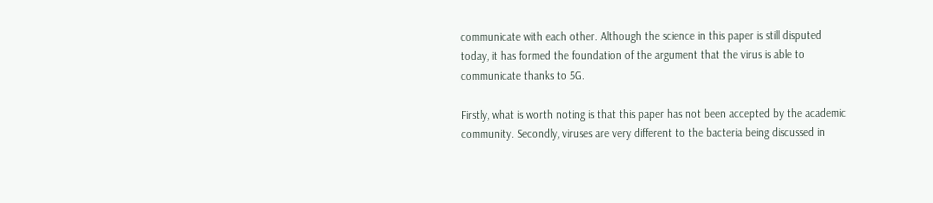communicate with each other. Although the science in this paper is still disputed today, it has formed the foundation of the argument that the virus is able to communicate thanks to 5G.

Firstly, what is worth noting is that this paper has not been accepted by the academic community. Secondly, viruses are very different to the bacteria being discussed in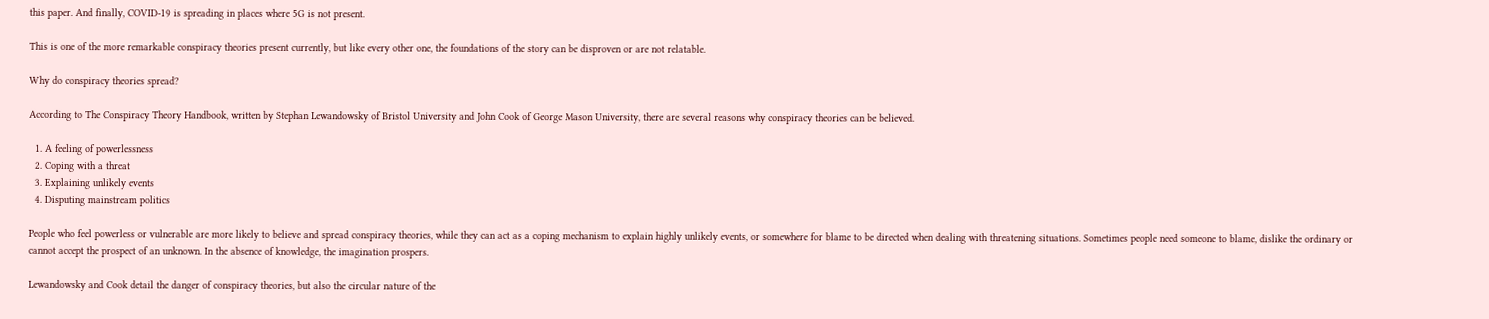this paper. And finally, COVID-19 is spreading in places where 5G is not present.

This is one of the more remarkable conspiracy theories present currently, but like every other one, the foundations of the story can be disproven or are not relatable.

Why do conspiracy theories spread?

According to The Conspiracy Theory Handbook, written by Stephan Lewandowsky of Bristol University and John Cook of George Mason University, there are several reasons why conspiracy theories can be believed.

  1. A feeling of powerlessness
  2. Coping with a threat
  3. Explaining unlikely events
  4. Disputing mainstream politics

People who feel powerless or vulnerable are more likely to believe and spread conspiracy theories, while they can act as a coping mechanism to explain highly unlikely events, or somewhere for blame to be directed when dealing with threatening situations. Sometimes people need someone to blame, dislike the ordinary or cannot accept the prospect of an unknown. In the absence of knowledge, the imagination prospers.

Lewandowsky and Cook detail the danger of conspiracy theories, but also the circular nature of the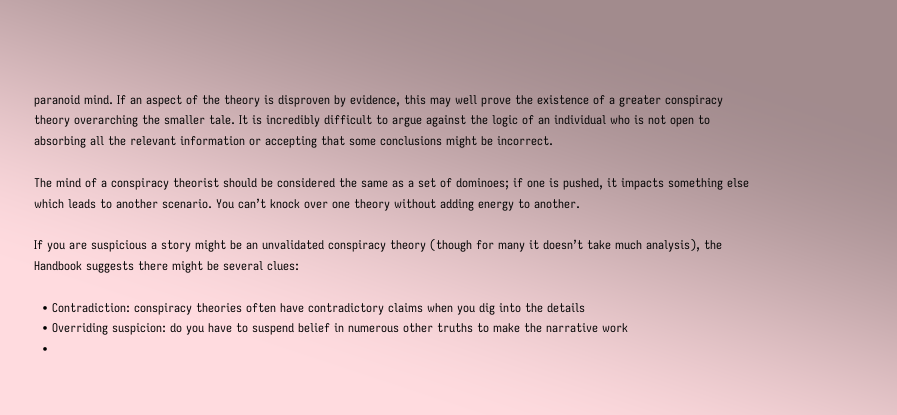paranoid mind. If an aspect of the theory is disproven by evidence, this may well prove the existence of a greater conspiracy theory overarching the smaller tale. It is incredibly difficult to argue against the logic of an individual who is not open to absorbing all the relevant information or accepting that some conclusions might be incorrect.

The mind of a conspiracy theorist should be considered the same as a set of dominoes; if one is pushed, it impacts something else which leads to another scenario. You can’t knock over one theory without adding energy to another.

If you are suspicious a story might be an unvalidated conspiracy theory (though for many it doesn’t take much analysis), the Handbook suggests there might be several clues:

  • Contradiction: conspiracy theories often have contradictory claims when you dig into the details
  • Overriding suspicion: do you have to suspend belief in numerous other truths to make the narrative work
  •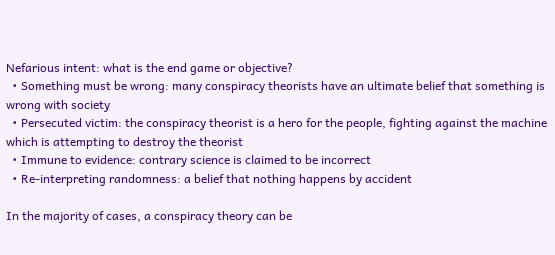Nefarious intent: what is the end game or objective?
  • Something must be wrong: many conspiracy theorists have an ultimate belief that something is wrong with society
  • Persecuted victim: the conspiracy theorist is a hero for the people, fighting against the machine which is attempting to destroy the theorist
  • Immune to evidence: contrary science is claimed to be incorrect
  • Re-interpreting randomness: a belief that nothing happens by accident

In the majority of cases, a conspiracy theory can be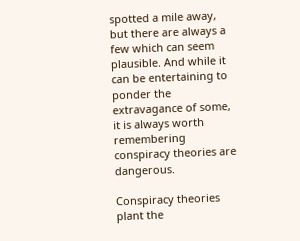spotted a mile away, but there are always a few which can seem plausible. And while it can be entertaining to ponder the extravagance of some, it is always worth remembering conspiracy theories are dangerous.

Conspiracy theories plant the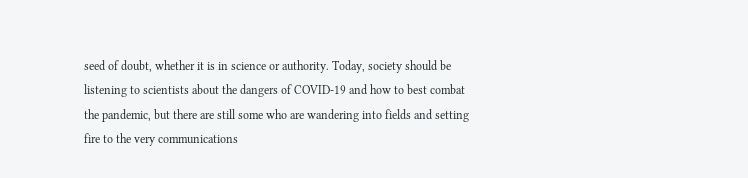seed of doubt, whether it is in science or authority. Today, society should be listening to scientists about the dangers of COVID-19 and how to best combat the pandemic, but there are still some who are wandering into fields and setting fire to the very communications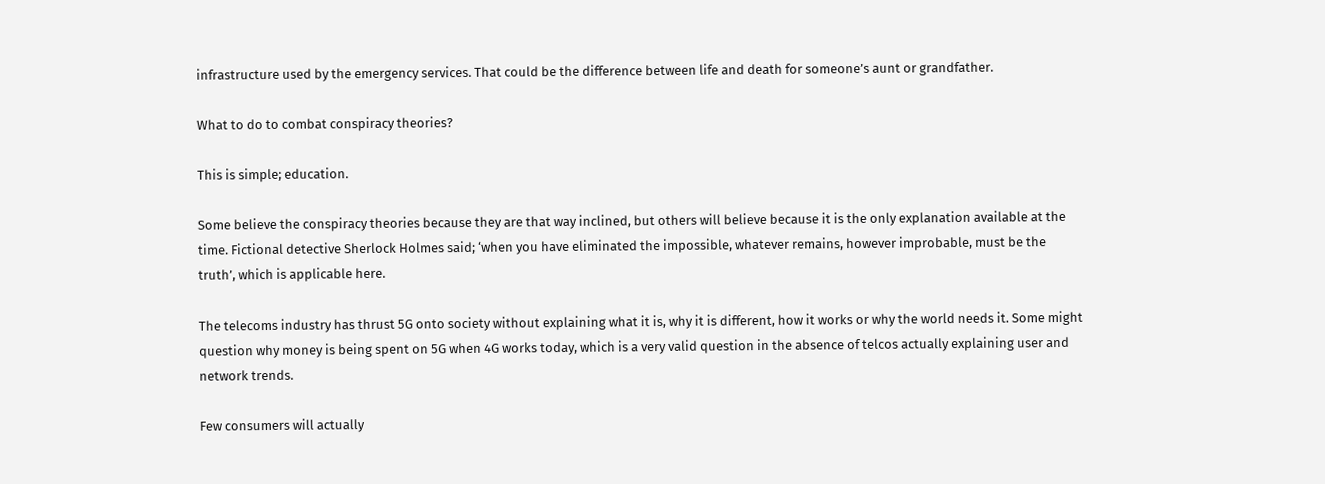infrastructure used by the emergency services. That could be the difference between life and death for someone’s aunt or grandfather.

What to do to combat conspiracy theories?

This is simple; education.

Some believe the conspiracy theories because they are that way inclined, but others will believe because it is the only explanation available at the time. Fictional detective Sherlock Holmes said; ‘when you have eliminated the impossible, whatever remains, however improbable, must be the truth’, which is applicable here.

The telecoms industry has thrust 5G onto society without explaining what it is, why it is different, how it works or why the world needs it. Some might question why money is being spent on 5G when 4G works today, which is a very valid question in the absence of telcos actually explaining user and network trends.

Few consumers will actually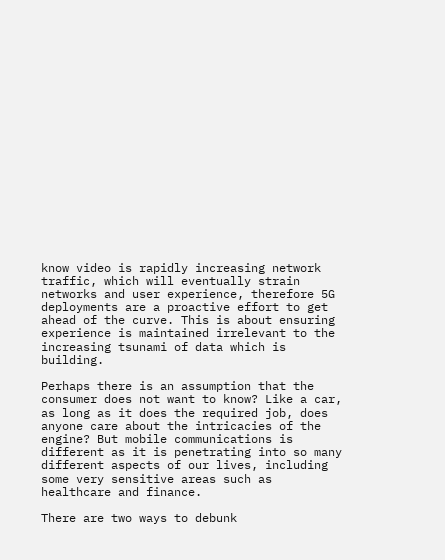know video is rapidly increasing network traffic, which will eventually strain networks and user experience, therefore 5G deployments are a proactive effort to get ahead of the curve. This is about ensuring experience is maintained irrelevant to the increasing tsunami of data which is building.

Perhaps there is an assumption that the consumer does not want to know? Like a car, as long as it does the required job, does anyone care about the intricacies of the engine? But mobile communications is different as it is penetrating into so many different aspects of our lives, including some very sensitive areas such as healthcare and finance.

There are two ways to debunk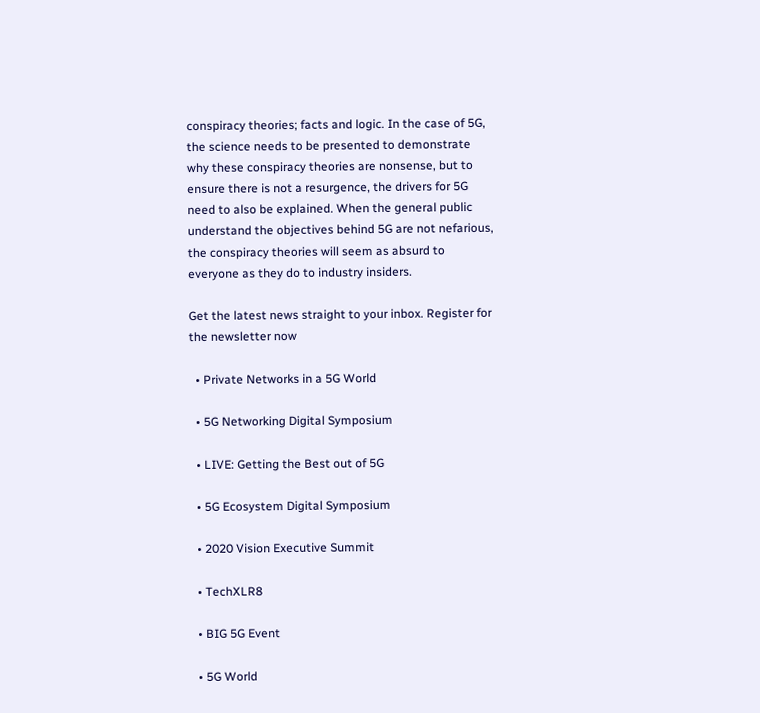conspiracy theories; facts and logic. In the case of 5G, the science needs to be presented to demonstrate why these conspiracy theories are nonsense, but to ensure there is not a resurgence, the drivers for 5G need to also be explained. When the general public understand the objectives behind 5G are not nefarious, the conspiracy theories will seem as absurd to everyone as they do to industry insiders.

Get the latest news straight to your inbox. Register for the newsletter now

  • Private Networks in a 5G World

  • 5G Networking Digital Symposium

  • LIVE: Getting the Best out of 5G

  • 5G Ecosystem Digital Symposium

  • 2020 Vision Executive Summit

  • TechXLR8

  • BIG 5G Event

  • 5G World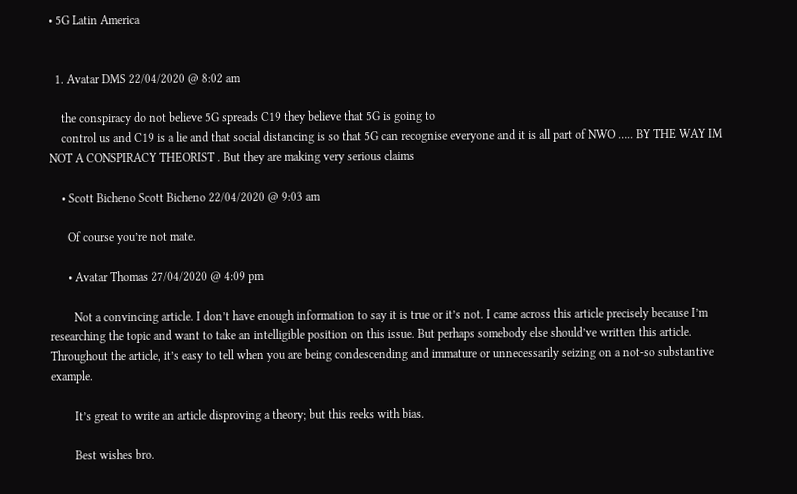• 5G Latin America


  1. Avatar DMS 22/04/2020 @ 8:02 am

    the conspiracy do not believe 5G spreads C19 they believe that 5G is going to
    control us and C19 is a lie and that social distancing is so that 5G can recognise everyone and it is all part of NWO ….. BY THE WAY IM NOT A CONSPIRACY THEORIST . But they are making very serious claims

    • Scott Bicheno Scott Bicheno 22/04/2020 @ 9:03 am

      Of course you’re not mate.

      • Avatar Thomas 27/04/2020 @ 4:09 pm

        Not a convincing article. I don’t have enough information to say it is true or it’s not. I came across this article precisely because I’m researching the topic and want to take an intelligible position on this issue. But perhaps somebody else should’ve written this article. Throughout the article, it’s easy to tell when you are being condescending and immature or unnecessarily seizing on a not-so substantive example.

        It’s great to write an article disproving a theory; but this reeks with bias.

        Best wishes bro.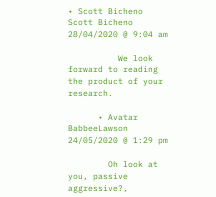• Scott Bicheno Scott Bicheno 28/04/2020 @ 9:04 am

          We look forward to reading the product of your research.

      • Avatar BabbeeLawson 24/05/2020 @ 1:29 pm

        Oh look at you, passive aggressive?,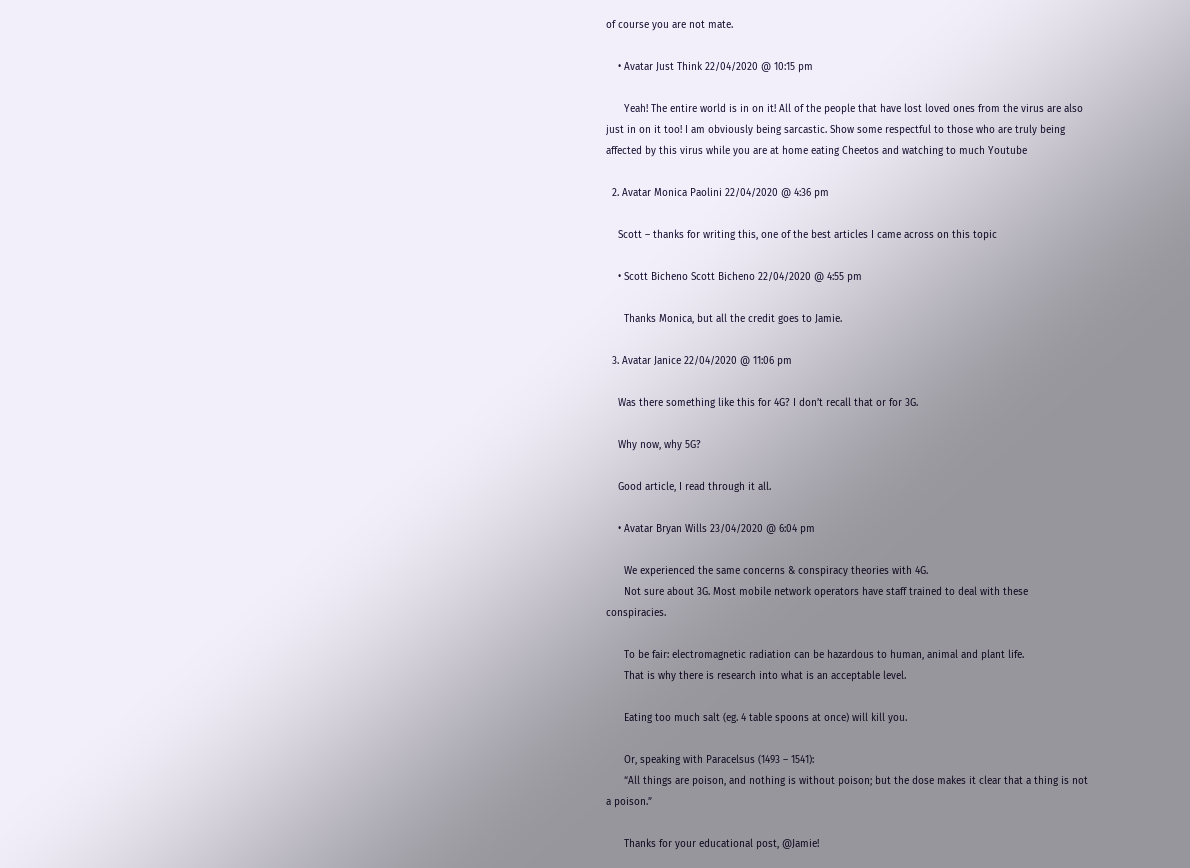of course you are not mate.

    • Avatar Just Think 22/04/2020 @ 10:15 pm

      Yeah! The entire world is in on it! All of the people that have lost loved ones from the virus are also just in on it too! I am obviously being sarcastic. Show some respectful to those who are truly being affected by this virus while you are at home eating Cheetos and watching to much Youtube

  2. Avatar Monica Paolini 22/04/2020 @ 4:36 pm

    Scott – thanks for writing this, one of the best articles I came across on this topic

    • Scott Bicheno Scott Bicheno 22/04/2020 @ 4:55 pm

      Thanks Monica, but all the credit goes to Jamie.

  3. Avatar Janice 22/04/2020 @ 11:06 pm

    Was there something like this for 4G? I don’t recall that or for 3G.

    Why now, why 5G?

    Good article, I read through it all.

    • Avatar Bryan Wills 23/04/2020 @ 6:04 pm

      We experienced the same concerns & conspiracy theories with 4G.
      Not sure about 3G. Most mobile network operators have staff trained to deal with these conspiracies.

      To be fair: electromagnetic radiation can be hazardous to human, animal and plant life.
      That is why there is research into what is an acceptable level.

      Eating too much salt (eg. 4 table spoons at once) will kill you.

      Or, speaking with Paracelsus (1493 – 1541):
      “All things are poison, and nothing is without poison; but the dose makes it clear that a thing is not a poison.”

      Thanks for your educational post, @Jamie!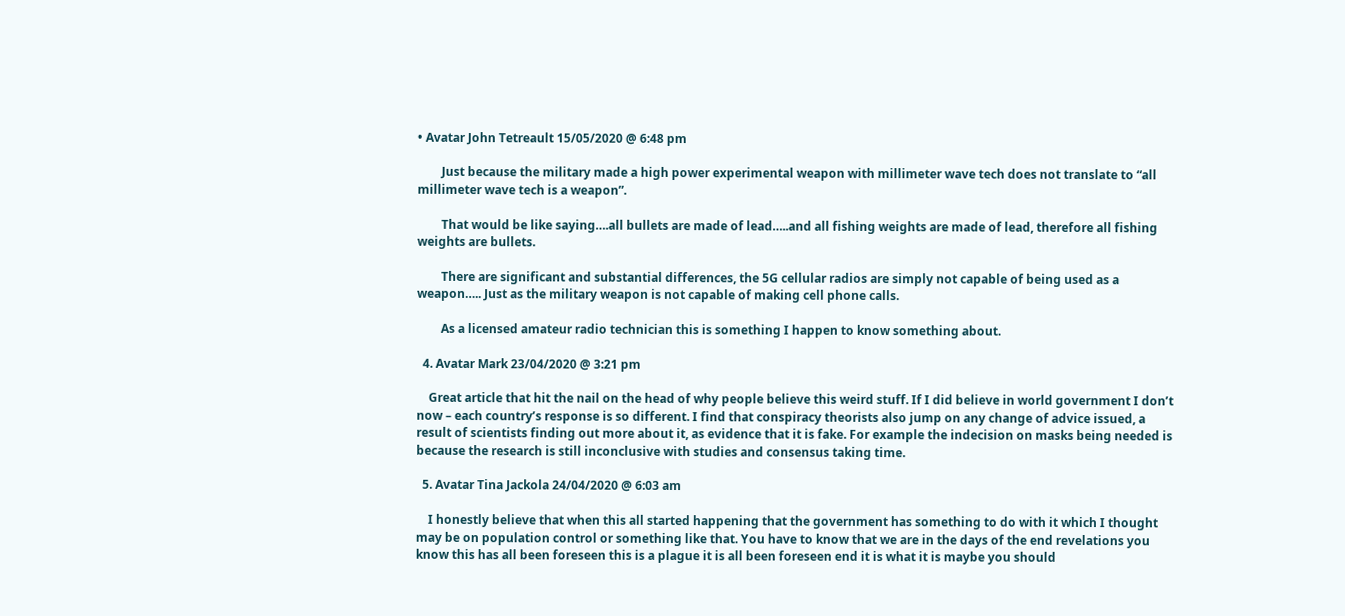• Avatar John Tetreault 15/05/2020 @ 6:48 pm

        Just because the military made a high power experimental weapon with millimeter wave tech does not translate to “all millimeter wave tech is a weapon”.

        That would be like saying….all bullets are made of lead…..and all fishing weights are made of lead, therefore all fishing weights are bullets.

        There are significant and substantial differences, the 5G cellular radios are simply not capable of being used as a weapon….. Just as the military weapon is not capable of making cell phone calls.

        As a licensed amateur radio technician this is something I happen to know something about.

  4. Avatar Mark 23/04/2020 @ 3:21 pm

    Great article that hit the nail on the head of why people believe this weird stuff. If I did believe in world government I don’t now – each country’s response is so different. I find that conspiracy theorists also jump on any change of advice issued, a result of scientists finding out more about it, as evidence that it is fake. For example the indecision on masks being needed is because the research is still inconclusive with studies and consensus taking time.

  5. Avatar Tina Jackola 24/04/2020 @ 6:03 am

    I honestly believe that when this all started happening that the government has something to do with it which I thought may be on population control or something like that. You have to know that we are in the days of the end revelations you know this has all been foreseen this is a plague it is all been foreseen end it is what it is maybe you should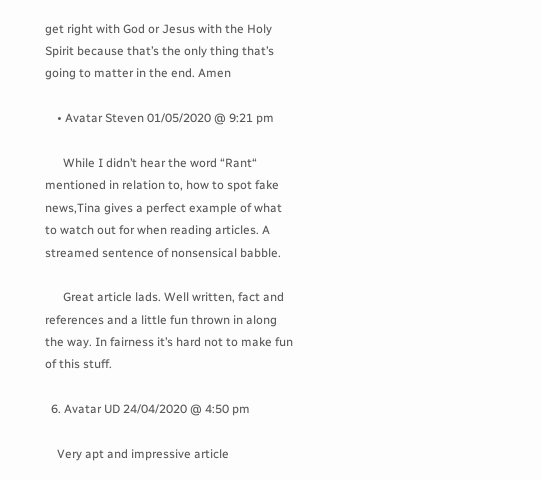get right with God or Jesus with the Holy Spirit because that’s the only thing that’s going to matter in the end. Amen

    • Avatar Steven 01/05/2020 @ 9:21 pm

      While I didn’t hear the word “Rant“ mentioned in relation to, how to spot fake news,Tina gives a perfect example of what to watch out for when reading articles. A streamed sentence of nonsensical babble.

      Great article lads. Well written, fact and references and a little fun thrown in along the way. In fairness it’s hard not to make fun of this stuff.

  6. Avatar UD 24/04/2020 @ 4:50 pm

    Very apt and impressive article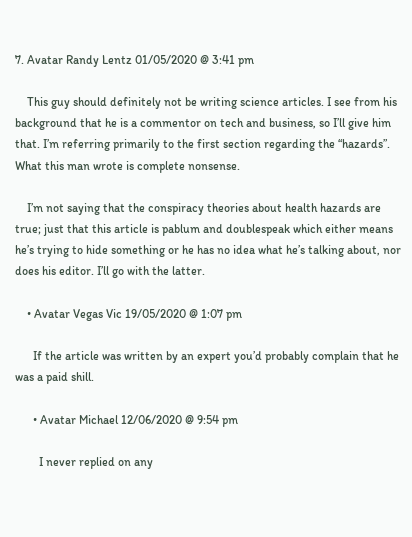7. Avatar Randy Lentz 01/05/2020 @ 3:41 pm

    This guy should definitely not be writing science articles. I see from his background that he is a commentor on tech and business, so I’ll give him that. I’m referring primarily to the first section regarding the “hazards”. What this man wrote is complete nonsense.

    I’m not saying that the conspiracy theories about health hazards are true; just that this article is pablum and doublespeak which either means he’s trying to hide something or he has no idea what he’s talking about, nor does his editor. I’ll go with the latter.

    • Avatar Vegas Vic 19/05/2020 @ 1:07 pm

      If the article was written by an expert you’d probably complain that he was a paid shill.

      • Avatar Michael 12/06/2020 @ 9:54 pm

        I never replied on any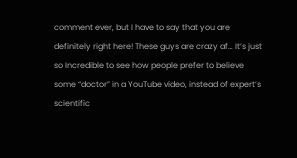comment ever, but I have to say that you are definitely right here! These guys are crazy af… It’s just so Incredible to see how people prefer to believe some “doctor” in a YouTube video, instead of expert’s scientific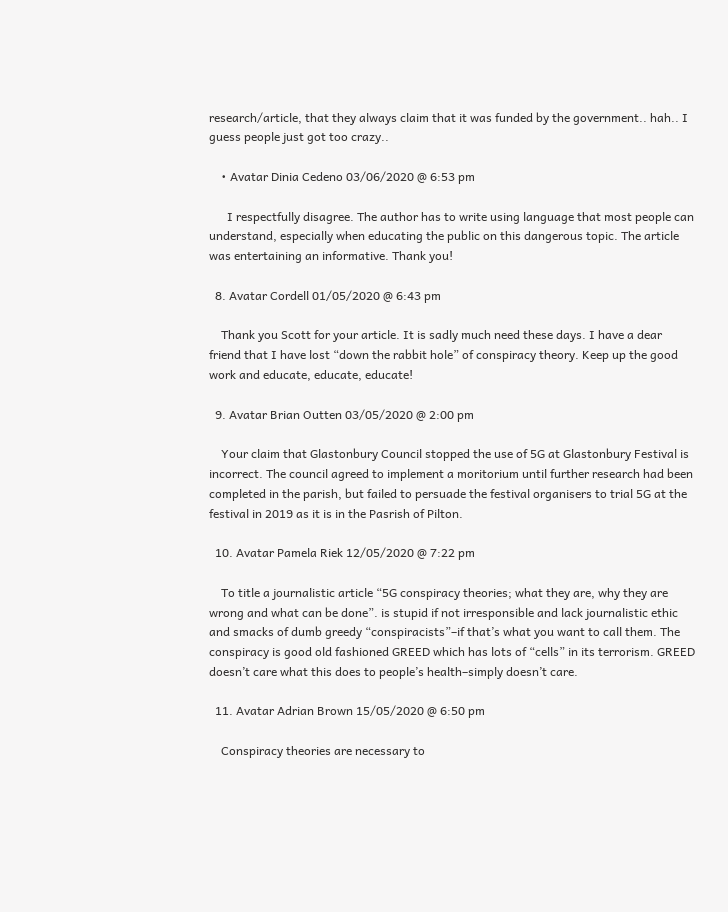research/article, that they always claim that it was funded by the government.. hah.. I guess people just got too crazy..

    • Avatar Dinia Cedeno 03/06/2020 @ 6:53 pm

      I respectfully disagree. The author has to write using language that most people can understand, especially when educating the public on this dangerous topic. The article was entertaining an informative. Thank you!

  8. Avatar Cordell 01/05/2020 @ 6:43 pm

    Thank you Scott for your article. It is sadly much need these days. I have a dear friend that I have lost “down the rabbit hole” of conspiracy theory. Keep up the good work and educate, educate, educate!

  9. Avatar Brian Outten 03/05/2020 @ 2:00 pm

    Your claim that Glastonbury Council stopped the use of 5G at Glastonbury Festival is incorrect. The council agreed to implement a moritorium until further research had been completed in the parish, but failed to persuade the festival organisers to trial 5G at the festival in 2019 as it is in the Pasrish of Pilton.

  10. Avatar Pamela Riek 12/05/2020 @ 7:22 pm

    To title a journalistic article “5G conspiracy theories; what they are, why they are wrong and what can be done”. is stupid if not irresponsible and lack journalistic ethic and smacks of dumb greedy “conspiracists”–if that’s what you want to call them. The conspiracy is good old fashioned GREED which has lots of “cells” in its terrorism. GREED doesn’t care what this does to people’s health–simply doesn’t care.

  11. Avatar Adrian Brown 15/05/2020 @ 6:50 pm

    Conspiracy theories are necessary to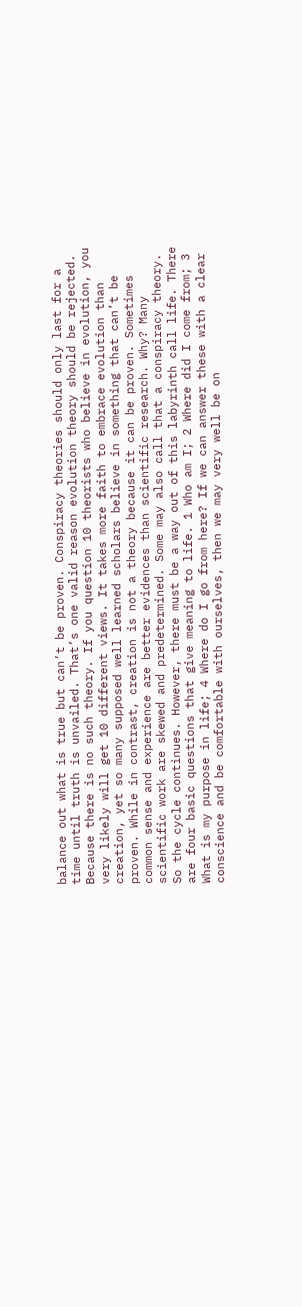balance out what is true but can’t be proven. Conspiracy theories should only last for a time until truth is unvailed. That’s one valid reason evolution theory should be rejected. Because there is no such theory. If you question 10 theorists who believe in evolution, you very likely will get 10 different views. It takes more faith to embrace evolution than creation, yet so many supposed well learned scholars believe in something that can’t be proven. While in contrast, creation is not a theory because it can be proven. Sometimes common sense and experience are better evidences than scientific research. Why? Many scientific work are skewed and predetermined. Some may also call that a conspiracy theory. So the cycle continues. However, there must be a way out of this labyrinth call life. There are four basic questions that give meaning to life. 1 Who am I; 2 Where did I come from; 3 What is my purpose in life; 4 Where do I go from here? If we can answer these with a clear conscience and be comfortable with ourselves, then we may very well be on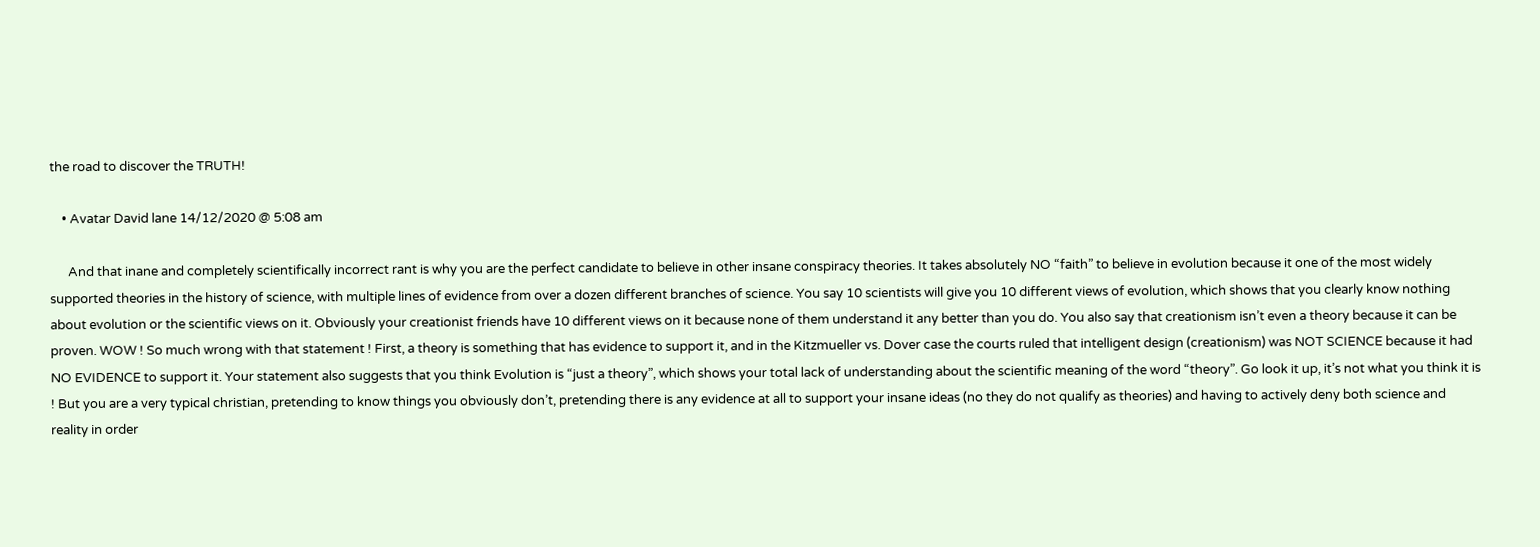the road to discover the TRUTH!

    • Avatar David lane 14/12/2020 @ 5:08 am

      And that inane and completely scientifically incorrect rant is why you are the perfect candidate to believe in other insane conspiracy theories. It takes absolutely NO “faith” to believe in evolution because it one of the most widely supported theories in the history of science, with multiple lines of evidence from over a dozen different branches of science. You say 10 scientists will give you 10 different views of evolution, which shows that you clearly know nothing about evolution or the scientific views on it. Obviously your creationist friends have 10 different views on it because none of them understand it any better than you do. You also say that creationism isn’t even a theory because it can be proven. WOW ! So much wrong with that statement ! First, a theory is something that has evidence to support it, and in the Kitzmueller vs. Dover case the courts ruled that intelligent design (creationism) was NOT SCIENCE because it had NO EVIDENCE to support it. Your statement also suggests that you think Evolution is “just a theory”, which shows your total lack of understanding about the scientific meaning of the word “theory”. Go look it up, it’s not what you think it is ! But you are a very typical christian, pretending to know things you obviously don’t, pretending there is any evidence at all to support your insane ideas (no they do not qualify as theories) and having to actively deny both science and reality in order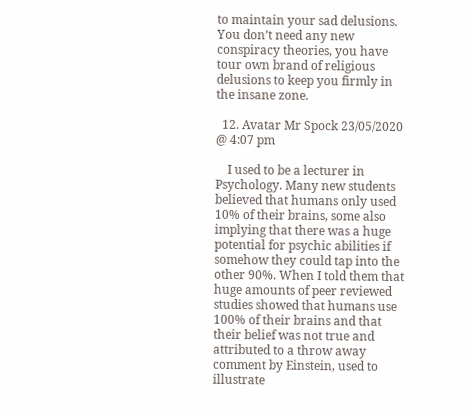to maintain your sad delusions. You don’t need any new conspiracy theories, you have tour own brand of religious delusions to keep you firmly in the insane zone.

  12. Avatar Mr Spock 23/05/2020 @ 4:07 pm

    I used to be a lecturer in Psychology. Many new students believed that humans only used 10% of their brains, some also implying that there was a huge potential for psychic abilities if somehow they could tap into the other 90%. When I told them that huge amounts of peer reviewed studies showed that humans use 100% of their brains and that their belief was not true and attributed to a throw away comment by Einstein, used to illustrate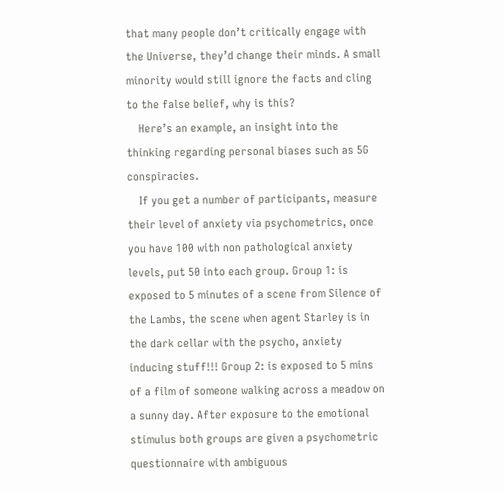that many people don’t critically engage with the Universe, they’d change their minds. A small minority would still ignore the facts and cling to the false belief, why is this?
    Here’s an example, an insight into the thinking regarding personal biases such as 5G conspiracies.
    If you get a number of participants, measure their level of anxiety via psychometrics, once you have 100 with non pathological anxiety levels, put 50 into each group. Group 1: is exposed to 5 minutes of a scene from Silence of the Lambs, the scene when agent Starley is in the dark cellar with the psycho, anxiety inducing stuff!!! Group 2: is exposed to 5 mins of a film of someone walking across a meadow on a sunny day. After exposure to the emotional stimulus both groups are given a psychometric questionnaire with ambiguous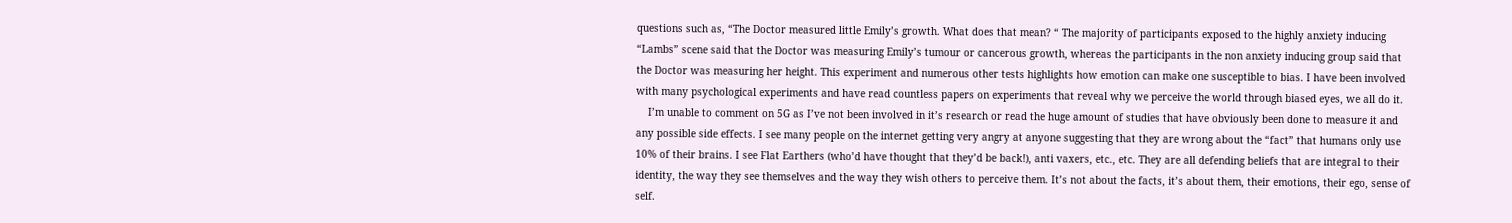questions such as, “The Doctor measured little Emily’s growth. What does that mean? “ The majority of participants exposed to the highly anxiety inducing “Lambs” scene said that the Doctor was measuring Emily’s tumour or cancerous growth, whereas the participants in the non anxiety inducing group said that the Doctor was measuring her height. This experiment and numerous other tests highlights how emotion can make one susceptible to bias. I have been involved with many psychological experiments and have read countless papers on experiments that reveal why we perceive the world through biased eyes, we all do it.
    I’m unable to comment on 5G as I’ve not been involved in it’s research or read the huge amount of studies that have obviously been done to measure it and any possible side effects. I see many people on the internet getting very angry at anyone suggesting that they are wrong about the “fact” that humans only use 10% of their brains. I see Flat Earthers (who’d have thought that they’d be back!), anti vaxers, etc., etc. They are all defending beliefs that are integral to their identity, the way they see themselves and the way they wish others to perceive them. It’s not about the facts, it’s about them, their emotions, their ego, sense of self.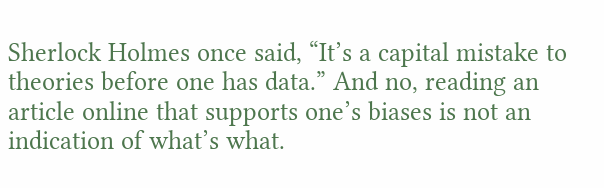Sherlock Holmes once said, “It’s a capital mistake to theories before one has data.” And no, reading an article online that supports one’s biases is not an indication of what’s what.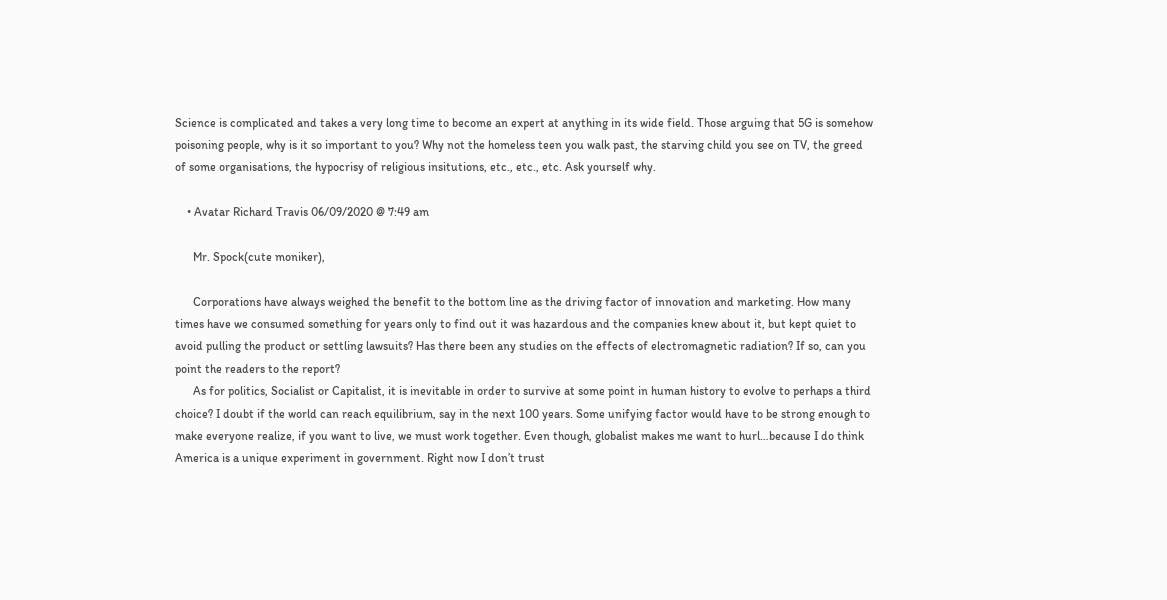Science is complicated and takes a very long time to become an expert at anything in its wide field. Those arguing that 5G is somehow poisoning people, why is it so important to you? Why not the homeless teen you walk past, the starving child you see on TV, the greed of some organisations, the hypocrisy of religious insitutions, etc., etc., etc. Ask yourself why.

    • Avatar Richard Travis 06/09/2020 @ 7:49 am

      Mr. Spock(cute moniker),

      Corporations have always weighed the benefit to the bottom line as the driving factor of innovation and marketing. How many times have we consumed something for years only to find out it was hazardous and the companies knew about it, but kept quiet to avoid pulling the product or settling lawsuits? Has there been any studies on the effects of electromagnetic radiation? If so, can you point the readers to the report?
      As for politics, Socialist or Capitalist, it is inevitable in order to survive at some point in human history to evolve to perhaps a third choice? I doubt if the world can reach equilibrium, say in the next 100 years. Some unifying factor would have to be strong enough to make everyone realize, if you want to live, we must work together. Even though, globalist makes me want to hurl…because I do think America is a unique experiment in government. Right now I don’t trust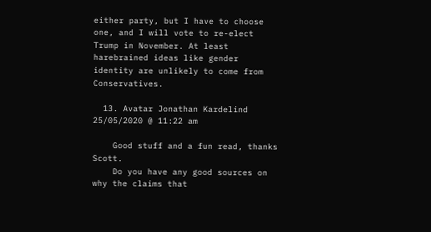either party, but I have to choose one, and I will vote to re-elect Trump in November. At least harebrained ideas like gender identity are unlikely to come from Conservatives.

  13. Avatar Jonathan Kardelind 25/05/2020 @ 11:22 am

    Good stuff and a fun read, thanks Scott.
    Do you have any good sources on why the claims that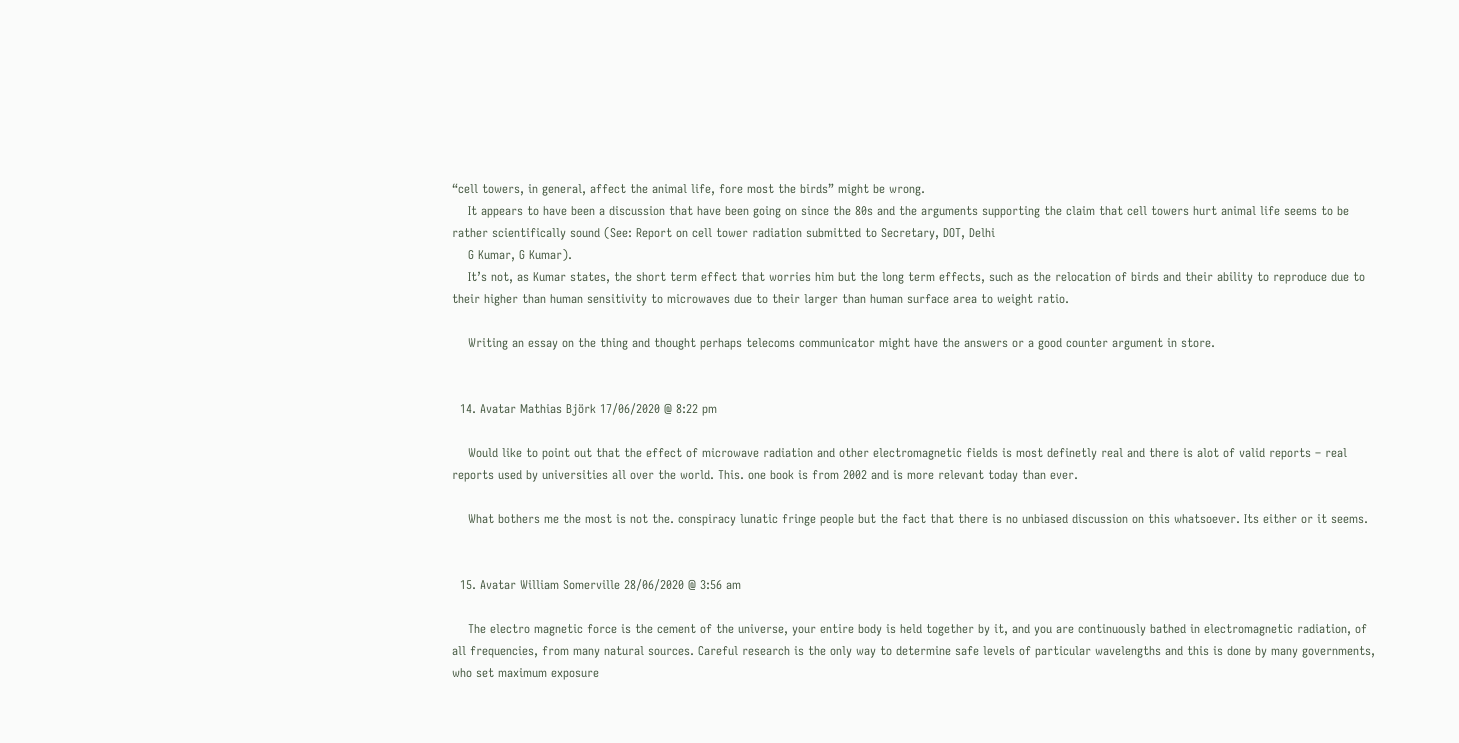“cell towers, in general, affect the animal life, fore most the birds” might be wrong.
    It appears to have been a discussion that have been going on since the 80s and the arguments supporting the claim that cell towers hurt animal life seems to be rather scientifically sound (See: Report on cell tower radiation submitted to Secretary, DOT, Delhi
    G Kumar, G Kumar).
    It’s not, as Kumar states, the short term effect that worries him but the long term effects, such as the relocation of birds and their ability to reproduce due to their higher than human sensitivity to microwaves due to their larger than human surface area to weight ratio.

    Writing an essay on the thing and thought perhaps telecoms communicator might have the answers or a good counter argument in store.


  14. Avatar Mathias Björk 17/06/2020 @ 8:22 pm

    Would like to point out that the effect of microwave radiation and other electromagnetic fields is most definetly real and there is alot of valid reports – real reports used by universities all over the world. This. one book is from 2002 and is more relevant today than ever.

    What bothers me the most is not the. conspiracy lunatic fringe people but the fact that there is no unbiased discussion on this whatsoever. Its either or it seems.


  15. Avatar William Somerville 28/06/2020 @ 3:56 am

    The electro magnetic force is the cement of the universe, your entire body is held together by it, and you are continuously bathed in electromagnetic radiation, of all frequencies, from many natural sources. Careful research is the only way to determine safe levels of particular wavelengths and this is done by many governments, who set maximum exposure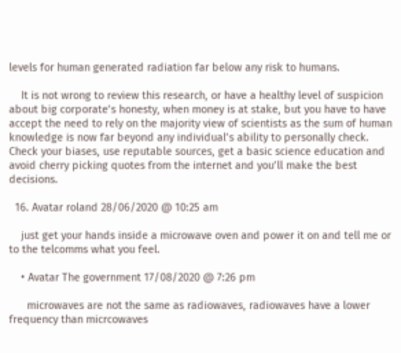levels for human generated radiation far below any risk to humans.

    It is not wrong to review this research, or have a healthy level of suspicion about big corporate’s honesty, when money is at stake, but you have to have accept the need to rely on the majority view of scientists as the sum of human knowledge is now far beyond any individual’s ability to personally check. Check your biases, use reputable sources, get a basic science education and avoid cherry picking quotes from the internet and you’ll make the best decisions.

  16. Avatar roland 28/06/2020 @ 10:25 am

    just get your hands inside a microwave oven and power it on and tell me or to the telcomms what you feel.

    • Avatar The government 17/08/2020 @ 7:26 pm

      microwaves are not the same as radiowaves, radiowaves have a lower frequency than micrcowaves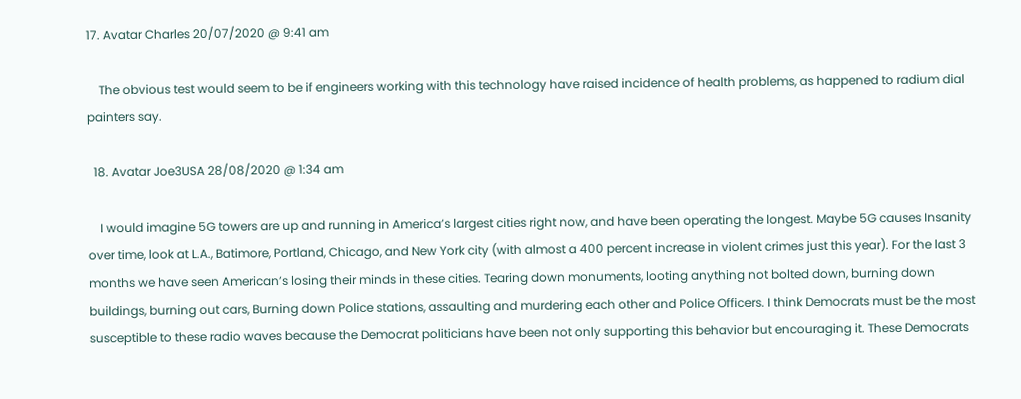17. Avatar Charles 20/07/2020 @ 9:41 am

    The obvious test would seem to be if engineers working with this technology have raised incidence of health problems, as happened to radium dial painters say.

  18. Avatar Joe3USA 28/08/2020 @ 1:34 am

    I would imagine 5G towers are up and running in America’s largest cities right now, and have been operating the longest. Maybe 5G causes Insanity over time, look at L.A., Batimore, Portland, Chicago, and New York city (with almost a 400 percent increase in violent crimes just this year). For the last 3 months we have seen American’s losing their minds in these cities. Tearing down monuments, looting anything not bolted down, burning down buildings, burning out cars, Burning down Police stations, assaulting and murdering each other and Police Officers. I think Democrats must be the most susceptible to these radio waves because the Democrat politicians have been not only supporting this behavior but encouraging it. These Democrats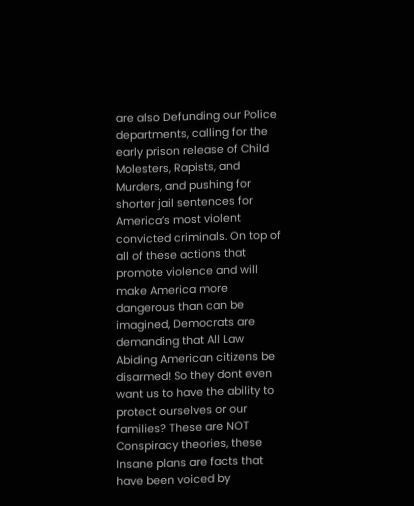are also Defunding our Police departments, calling for the early prison release of Child Molesters, Rapists, and Murders, and pushing for shorter jail sentences for America’s most violent convicted criminals. On top of all of these actions that promote violence and will make America more dangerous than can be imagined, Democrats are demanding that All Law Abiding American citizens be disarmed! So they dont even want us to have the ability to protect ourselves or our families? These are NOT Conspiracy theories, these Insane plans are facts that have been voiced by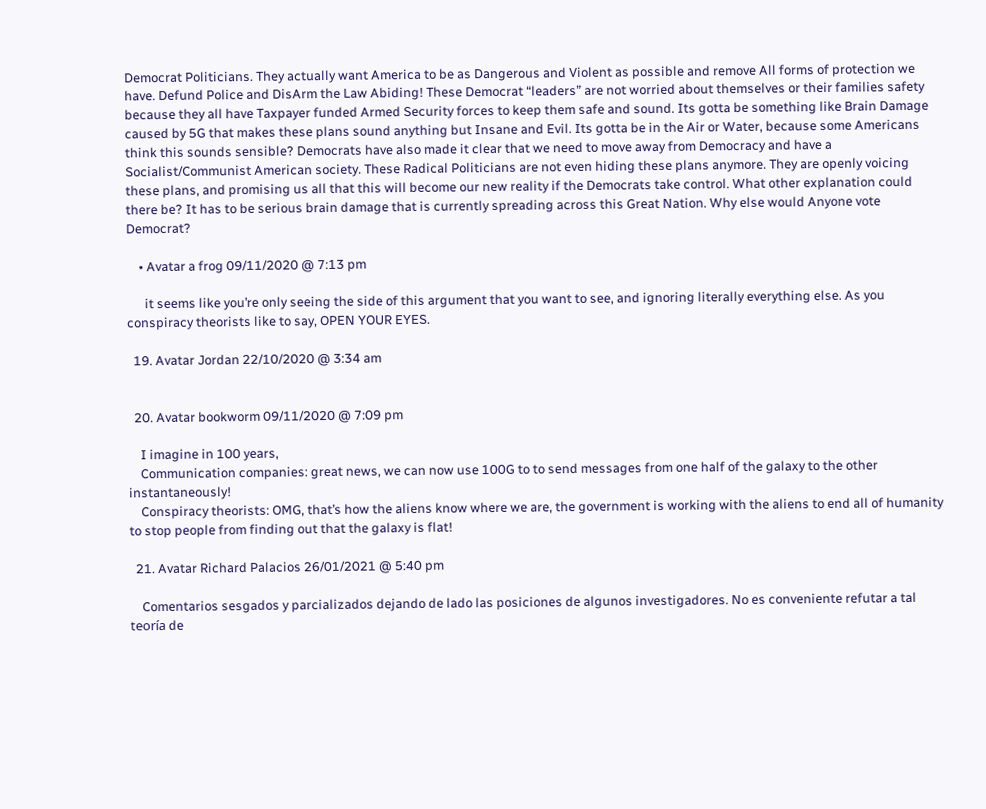Democrat Politicians. They actually want America to be as Dangerous and Violent as possible and remove All forms of protection we have. Defund Police and DisArm the Law Abiding! These Democrat “leaders” are not worried about themselves or their families safety because they all have Taxpayer funded Armed Security forces to keep them safe and sound. Its gotta be something like Brain Damage caused by 5G that makes these plans sound anything but Insane and Evil. Its gotta be in the Air or Water, because some Americans think this sounds sensible? Democrats have also made it clear that we need to move away from Democracy and have a Socialist/Communist American society. These Radical Politicians are not even hiding these plans anymore. They are openly voicing these plans, and promising us all that this will become our new reality if the Democrats take control. What other explanation could there be? It has to be serious brain damage that is currently spreading across this Great Nation. Why else would Anyone vote Democrat?

    • Avatar a frog 09/11/2020 @ 7:13 pm

      it seems like you’re only seeing the side of this argument that you want to see, and ignoring literally everything else. As you conspiracy theorists like to say, OPEN YOUR EYES.

  19. Avatar Jordan 22/10/2020 @ 3:34 am


  20. Avatar bookworm 09/11/2020 @ 7:09 pm

    I imagine in 100 years,
    Communication companies: great news, we can now use 100G to to send messages from one half of the galaxy to the other instantaneously!
    Conspiracy theorists: OMG, that’s how the aliens know where we are, the government is working with the aliens to end all of humanity to stop people from finding out that the galaxy is flat!

  21. Avatar Richard Palacios 26/01/2021 @ 5:40 pm

    Comentarios sesgados y parcializados dejando de lado las posiciones de algunos investigadores. No es conveniente refutar a tal teoría de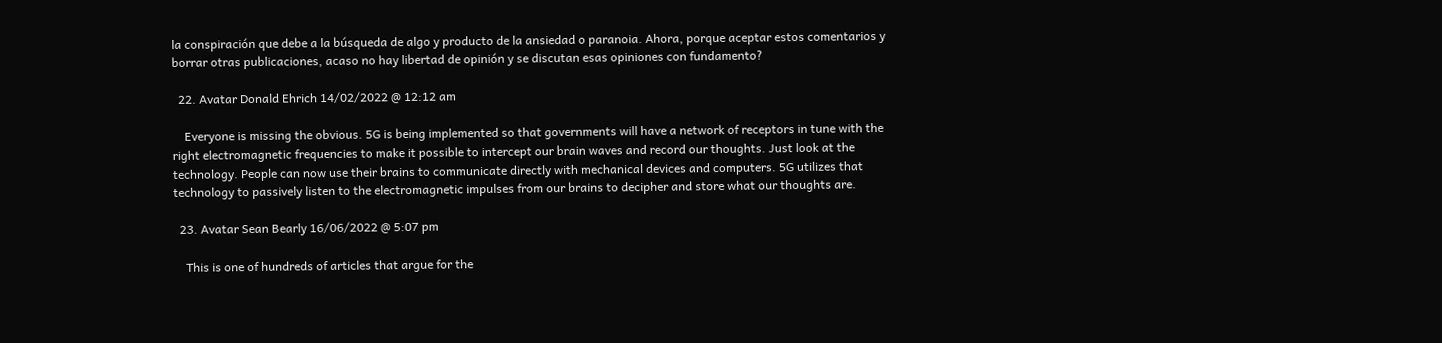la conspiración que debe a la búsqueda de algo y producto de la ansiedad o paranoia. Ahora, porque aceptar estos comentarios y borrar otras publicaciones, acaso no hay libertad de opinión y se discutan esas opiniones con fundamento?

  22. Avatar Donald Ehrich 14/02/2022 @ 12:12 am

    Everyone is missing the obvious. 5G is being implemented so that governments will have a network of receptors in tune with the right electromagnetic frequencies to make it possible to intercept our brain waves and record our thoughts. Just look at the technology. People can now use their brains to communicate directly with mechanical devices and computers. 5G utilizes that technology to passively listen to the electromagnetic impulses from our brains to decipher and store what our thoughts are.

  23. Avatar Sean Bearly 16/06/2022 @ 5:07 pm

    This is one of hundreds of articles that argue for the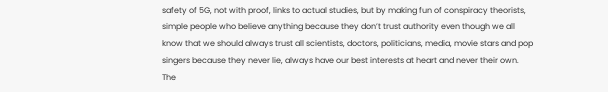safety of 5G, not with proof, links to actual studies, but by making fun of conspiracy theorists, simple people who believe anything because they don’t trust authority even though we all know that we should always trust all scientists, doctors, politicians, media, movie stars and pop singers because they never lie, always have our best interests at heart and never their own. The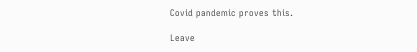Covid pandemic proves this.

Leave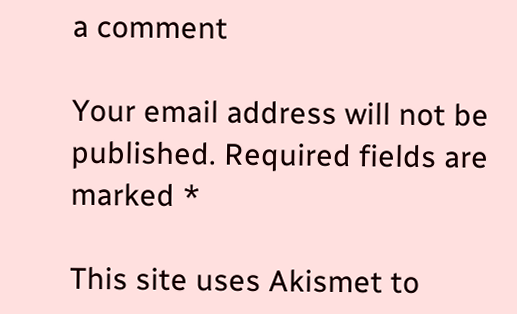a comment

Your email address will not be published. Required fields are marked *

This site uses Akismet to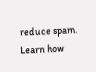reduce spam. Learn how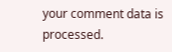your comment data is processed.